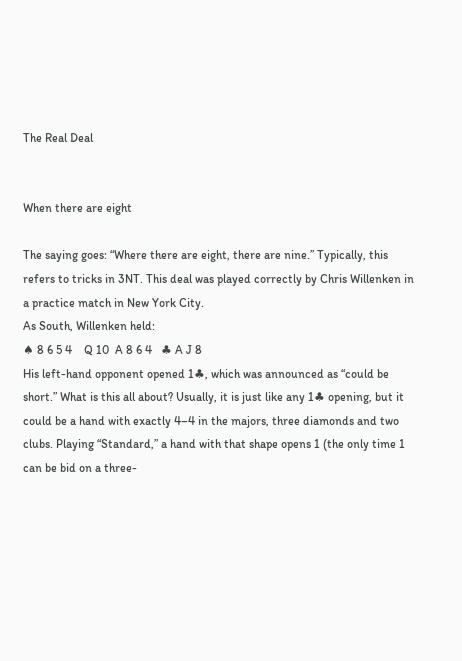The Real Deal


When there are eight

The saying goes: “Where there are eight, there are nine.” Typically, this refers to tricks in 3NT. This deal was played correctly by Chris Willenken in a practice match in New York City.
As South, Willenken held:
♠ 8 6 5 4    Q 10  A 8 6 4   ♣ A J 8
His left-hand opponent opened 1♣, which was announced as “could be short.” What is this all about? Usually, it is just like any 1♣ opening, but it could be a hand with exactly 4–4 in the majors, three diamonds and two clubs. Playing “Standard,” a hand with that shape opens 1 (the only time 1 can be bid on a three-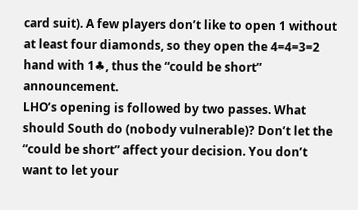card suit). A few players don’t like to open 1 without at least four diamonds, so they open the 4=4=3=2 hand with 1♣, thus the “could be short” announcement.
LHO’s opening is followed by two passes. What should South do (nobody vulnerable)? Don’t let the “could be short” affect your decision. You don’t want to let your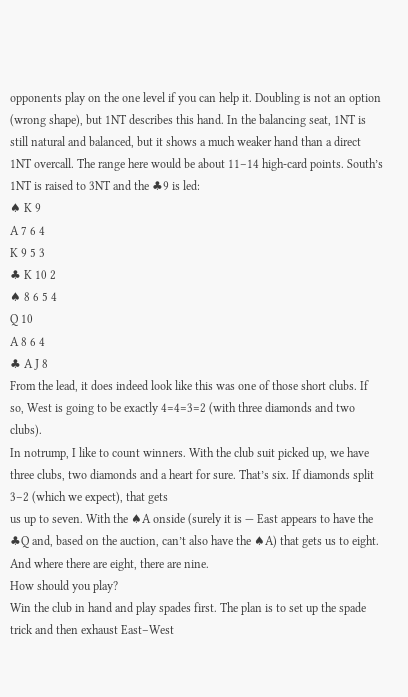opponents play on the one level if you can help it. Doubling is not an option (wrong shape), but 1NT describes this hand. In the balancing seat, 1NT is still natural and balanced, but it shows a much weaker hand than a direct 1NT overcall. The range here would be about 11–14 high-card points. South’s 1NT is raised to 3NT and the ♣9 is led:
♠ K 9
A 7 6 4
K 9 5 3
♣ K 10 2
♠ 8 6 5 4
Q 10
A 8 6 4
♣ A J 8
From the lead, it does indeed look like this was one of those short clubs. If so, West is going to be exactly 4=4=3=2 (with three diamonds and two clubs).
In notrump, I like to count winners. With the club suit picked up, we have three clubs, two diamonds and a heart for sure. That’s six. If diamonds split 3–2 (which we expect), that gets
us up to seven. With the ♠A onside (surely it is — East appears to have the ♣Q and, based on the auction, can’t also have the ♠A) that gets us to eight. And where there are eight, there are nine.
How should you play?
Win the club in hand and play spades first. The plan is to set up the spade trick and then exhaust East–West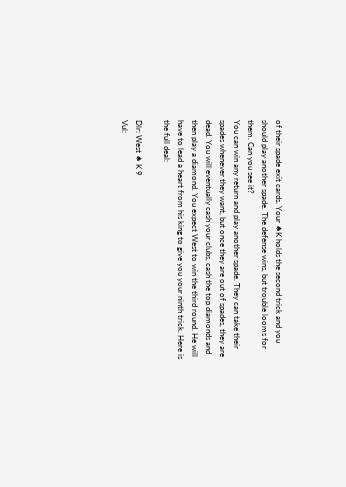of their spade exit cards. Your ♠K holds the second trick and you should play another spade. The defense wins, but trouble looms for them. Can you see it?
You can win any return and play another spade. They can take their spades whenever they want, but once they are out of spades, they are dead. You will eventually cash your clubs, cash the top diamonds and then play a diamond. You expect West to win the third round. He will have to lead a heart from his king to give you your ninth trick. Here is the full deal:

Dlr: West ♠ K 9
Vul: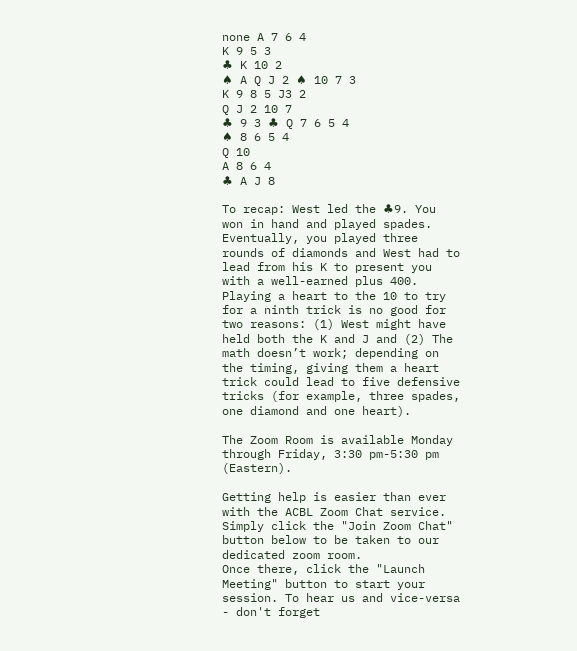none A 7 6 4
K 9 5 3
♣ K 10 2
♠ A Q J 2 ♠ 10 7 3
K 9 8 5 J3 2
Q J 2 10 7
♣ 9 3 ♣ Q 7 6 5 4
♠ 8 6 5 4
Q 10
A 8 6 4
♣ A J 8

To recap: West led the ♣9. You won in hand and played spades. Eventually, you played three rounds of diamonds and West had to lead from his K to present you with a well-earned plus 400.
Playing a heart to the 10 to try for a ninth trick is no good for two reasons: (1) West might have held both the K and J and (2) The math doesn’t work; depending on the timing, giving them a heart trick could lead to five defensive tricks (for example, three spades, one diamond and one heart).

The Zoom Room is available Monday through Friday, 3:30 pm-5:30 pm (Eastern).

Getting help is easier than ever with the ACBL Zoom Chat service.
Simply click the "Join Zoom Chat" button below to be taken to our dedicated zoom room.
Once there, click the "Launch Meeting" button to start your session. To hear us and vice-versa - don't forget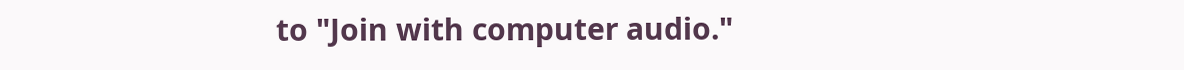to "Join with computer audio."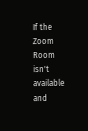If the Zoom Room isn't available and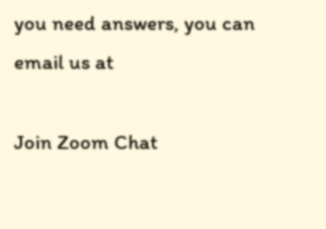you need answers, you can email us at

Join Zoom Chat